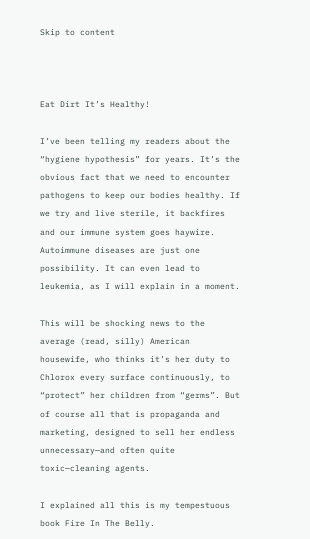Skip to content



Eat Dirt It’s Healthy!

I’ve been telling my readers about the “hygiene hypothesis” for years. It’s the obvious fact that we need to encounter pathogens to keep our bodies healthy. If we try and live sterile, it backfires and our immune system goes haywire. Autoimmune diseases are just one possibility. It can even lead to leukemia, as I will explain in a moment.

This will be shocking news to the average (read, silly) American housewife, who thinks it’s her duty to Chlorox every surface continuously, to “protect” her children from “germs”. But of course all that is propaganda and marketing, designed to sell her endless unnecessary—and often quite toxic—cleaning agents.

I explained all this is my tempestuous book Fire In The Belly.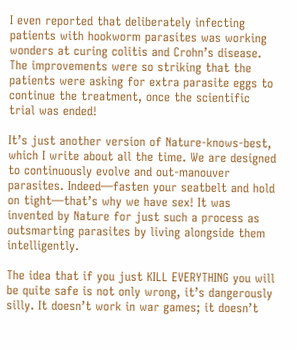I even reported that deliberately infecting patients with hookworm parasites was working wonders at curing colitis and Crohn’s disease. The improvements were so striking that the patients were asking for extra parasite eggs to continue the treatment, once the scientific trial was ended!

It’s just another version of Nature-knows-best, which I write about all the time. We are designed to continuously evolve and out-manouver parasites. Indeed—fasten your seatbelt and hold on tight—that’s why we have sex! It was invented by Nature for just such a process as outsmarting parasites by living alongside them intelligently.

The idea that if you just KILL EVERYTHING you will be quite safe is not only wrong, it’s dangerously silly. It doesn’t work in war games; it doesn’t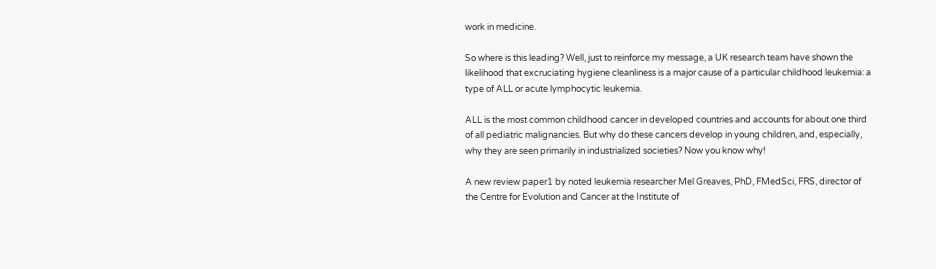work in medicine.

So where is this leading? Well, just to reinforce my message, a UK research team have shown the likelihood that excruciating hygiene cleanliness is a major cause of a particular childhood leukemia: a type of ALL or acute lymphocytic leukemia.

ALL is the most common childhood cancer in developed countries and accounts for about one third of all pediatric malignancies. But why do these cancers develop in young children, and, especially, why they are seen primarily in industrialized societies? Now you know why!

A new review paper1 by noted leukemia researcher Mel Greaves, PhD, FMedSci, FRS, director of the Centre for Evolution and Cancer at the Institute of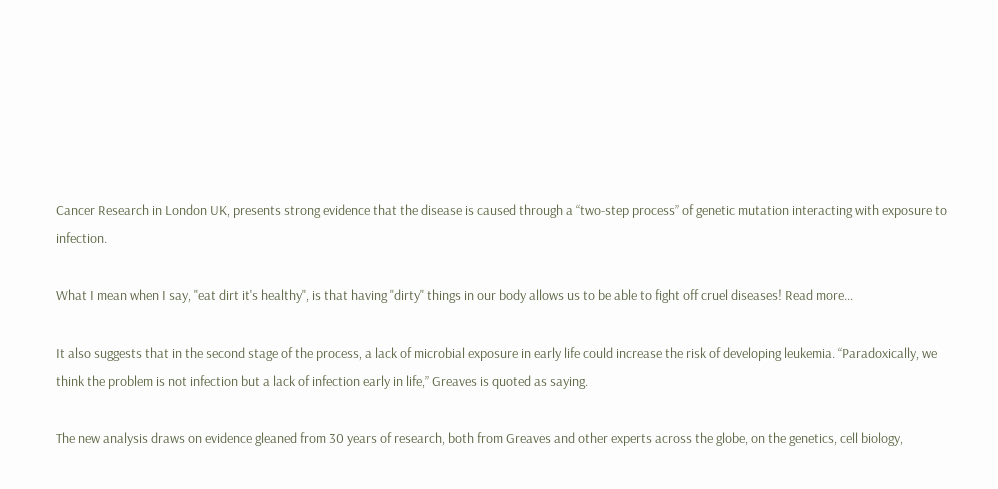Cancer Research in London UK, presents strong evidence that the disease is caused through a “two-step process” of genetic mutation interacting with exposure to infection.

What I mean when I say, "eat dirt it's healthy", is that having "dirty" things in our body allows us to be able to fight off cruel diseases! Read more...

It also suggests that in the second stage of the process, a lack of microbial exposure in early life could increase the risk of developing leukemia. “Paradoxically, we think the problem is not infection but a lack of infection early in life,” Greaves is quoted as saying.

The new analysis draws on evidence gleaned from 30 years of research, both from Greaves and other experts across the globe, on the genetics, cell biology,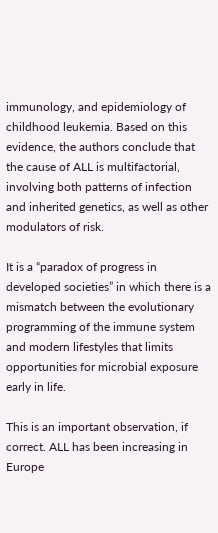immunology, and epidemiology of childhood leukemia. Based on this evidence, the authors conclude that the cause of ALL is multifactorial, involving both patterns of infection and inherited genetics, as well as other modulators of risk.

It is a “paradox of progress in developed societies” in which there is a mismatch between the evolutionary programming of the immune system and modern lifestyles that limits opportunities for microbial exposure early in life.

This is an important observation, if correct. ALL has been increasing in Europe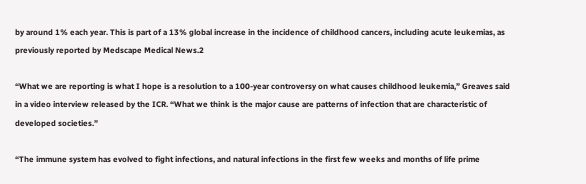by around 1% each year. This is part of a 13% global increase in the incidence of childhood cancers, including acute leukemias, as previously reported by Medscape Medical News.2

“What we are reporting is what I hope is a resolution to a 100-year controversy on what causes childhood leukemia,” Greaves said in a video interview released by the ICR. “What we think is the major cause are patterns of infection that are characteristic of developed societies.”

“The immune system has evolved to fight infections, and natural infections in the first few weeks and months of life prime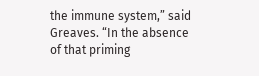the immune system,” said Greaves. “In the absence of that priming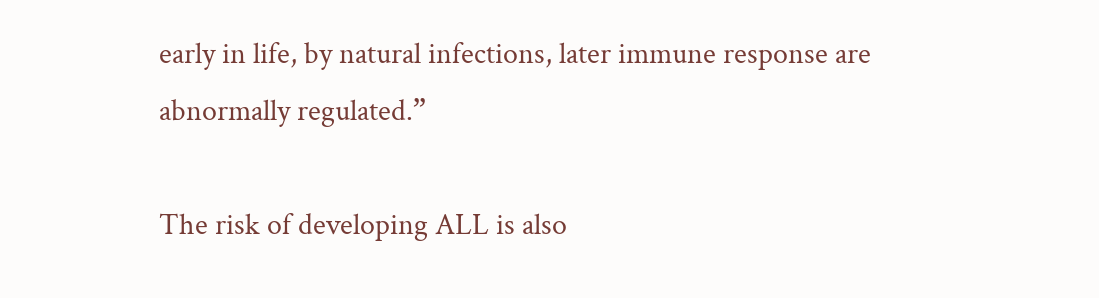early in life, by natural infections, later immune response are abnormally regulated.”

The risk of developing ALL is also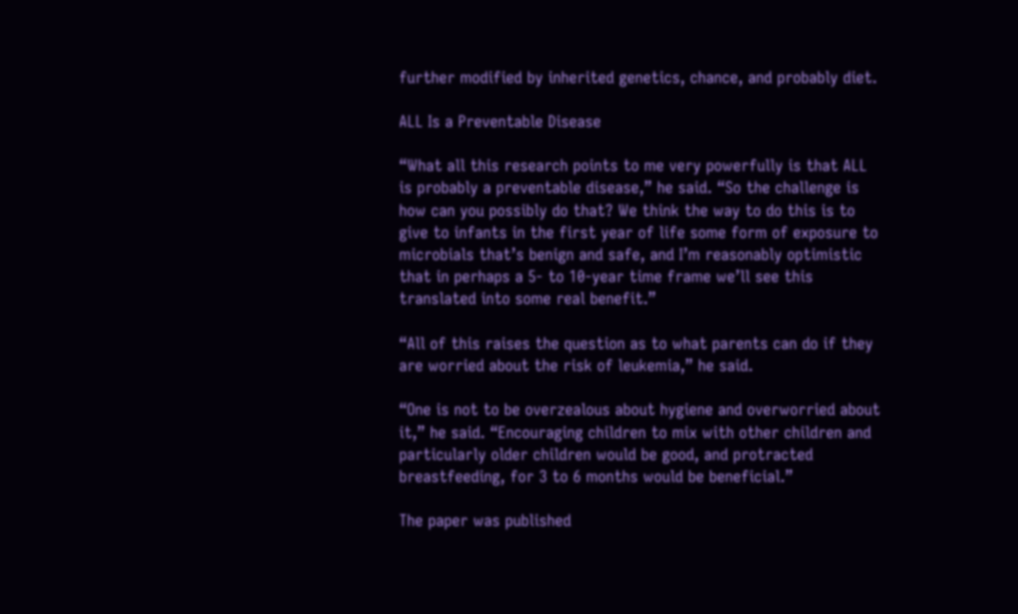further modified by inherited genetics, chance, and probably diet.

ALL Is a Preventable Disease

“What all this research points to me very powerfully is that ALL is probably a preventable disease,” he said. “So the challenge is how can you possibly do that? We think the way to do this is to give to infants in the first year of life some form of exposure to microbials that’s benign and safe, and I’m reasonably optimistic that in perhaps a 5- to 10-year time frame we’ll see this translated into some real benefit.”

“All of this raises the question as to what parents can do if they are worried about the risk of leukemia,” he said.

“One is not to be overzealous about hygiene and overworried about it,” he said. “Encouraging children to mix with other children and particularly older children would be good, and protracted breastfeeding, for 3 to 6 months would be beneficial.”

The paper was published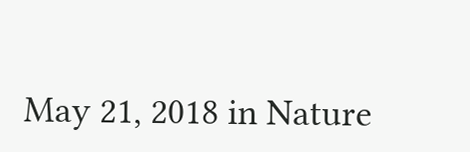May 21, 2018 in Nature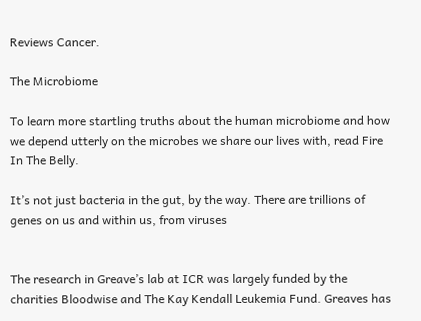Reviews Cancer.

The Microbiome

To learn more startling truths about the human microbiome and how we depend utterly on the microbes we share our lives with, read Fire In The Belly.

It’s not just bacteria in the gut, by the way. There are trillions of genes on us and within us, from viruses


The research in Greave’s lab at ICR was largely funded by the charities Bloodwise and The Kay Kendall Leukemia Fund. Greaves has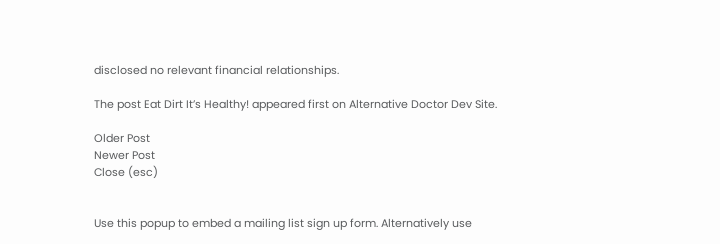disclosed no relevant financial relationships.

The post Eat Dirt It’s Healthy! appeared first on Alternative Doctor Dev Site.

Older Post
Newer Post
Close (esc)


Use this popup to embed a mailing list sign up form. Alternatively use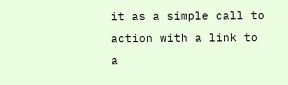it as a simple call to action with a link to a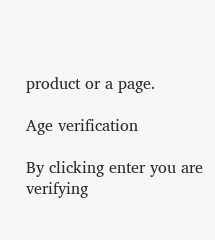product or a page.

Age verification

By clicking enter you are verifying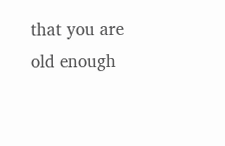that you are old enough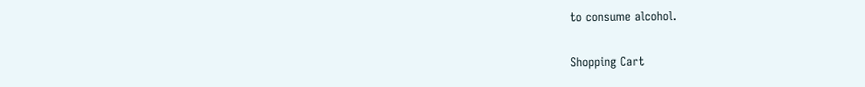to consume alcohol.


Shopping Cart